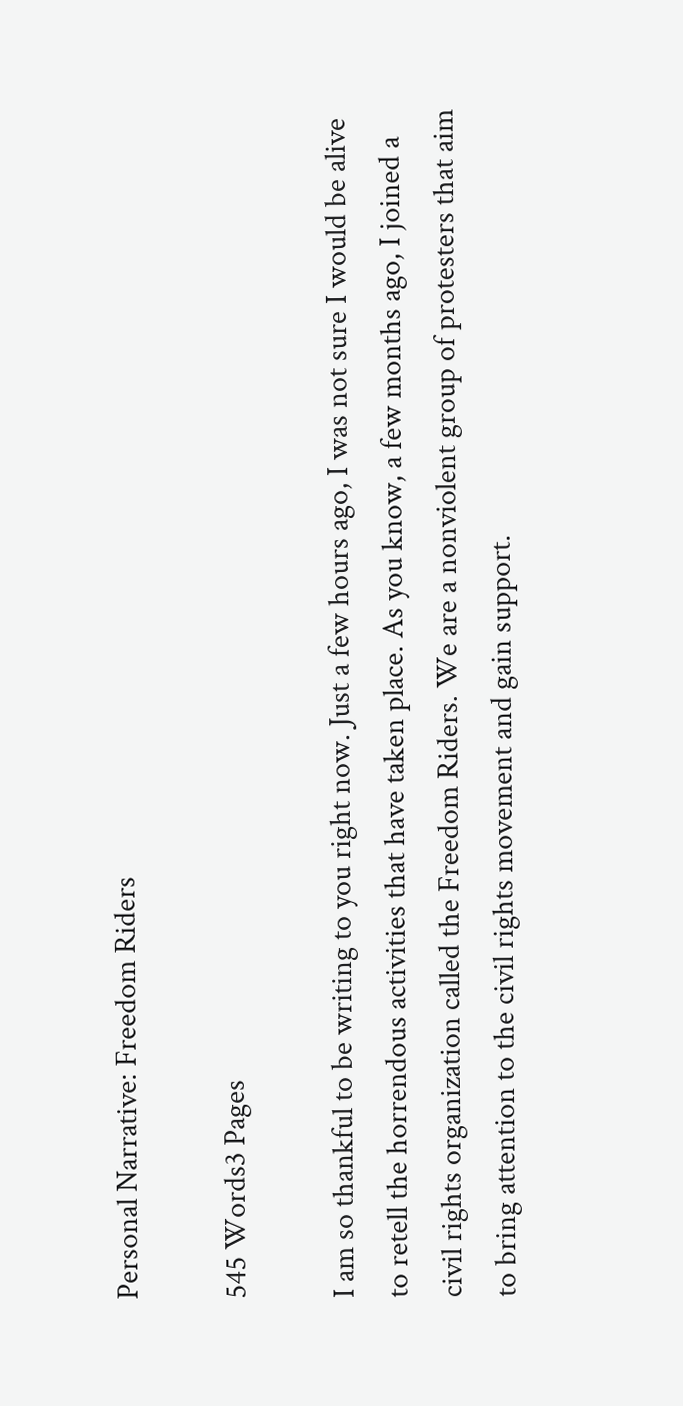Personal Narrative: Freedom Riders

545 Words3 Pages

I am so thankful to be writing to you right now. Just a few hours ago, I was not sure I would be alive to retell the horrendous activities that have taken place. As you know, a few months ago, I joined a civil rights organization called the Freedom Riders. We are a nonviolent group of protesters that aim to bring attention to the civil rights movement and gain support.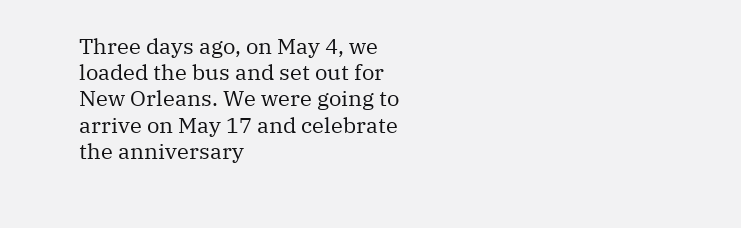Three days ago, on May 4, we loaded the bus and set out for New Orleans. We were going to arrive on May 17 and celebrate the anniversary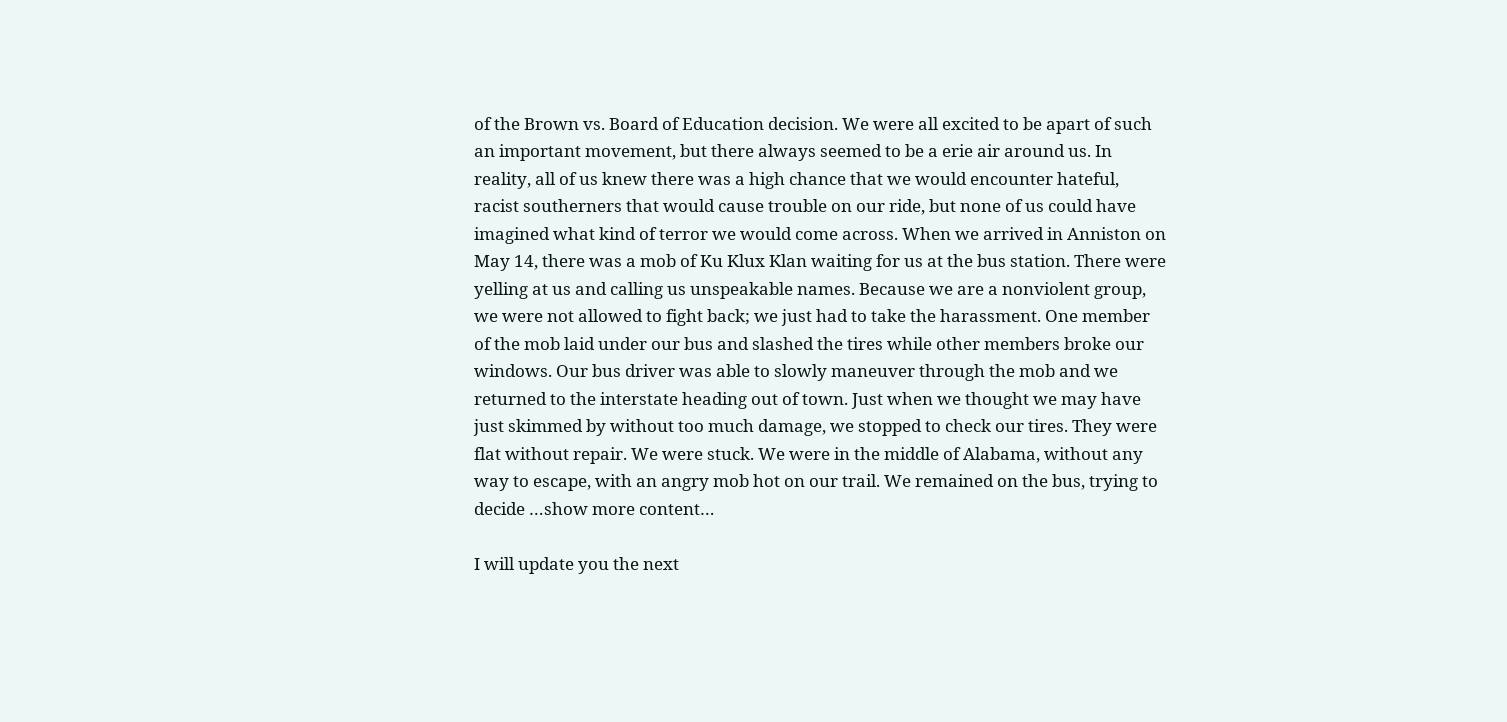of the Brown vs. Board of Education decision. We were all excited to be apart of such an important movement, but there always seemed to be a erie air around us. In reality, all of us knew there was a high chance that we would encounter hateful, racist southerners that would cause trouble on our ride, but none of us could have imagined what kind of terror we would come across. When we arrived in Anniston on May 14, there was a mob of Ku Klux Klan waiting for us at the bus station. There were yelling at us and calling us unspeakable names. Because we are a nonviolent group, we were not allowed to fight back; we just had to take the harassment. One member of the mob laid under our bus and slashed the tires while other members broke our windows. Our bus driver was able to slowly maneuver through the mob and we returned to the interstate heading out of town. Just when we thought we may have just skimmed by without too much damage, we stopped to check our tires. They were flat without repair. We were stuck. We were in the middle of Alabama, without any way to escape, with an angry mob hot on our trail. We remained on the bus, trying to decide …show more content…

I will update you the next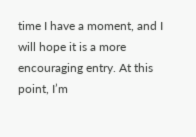time I have a moment, and I will hope it is a more encouraging entry. At this point, I’m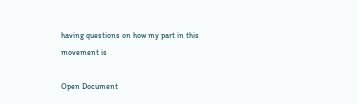having questions on how my part in this movement is

Open Document